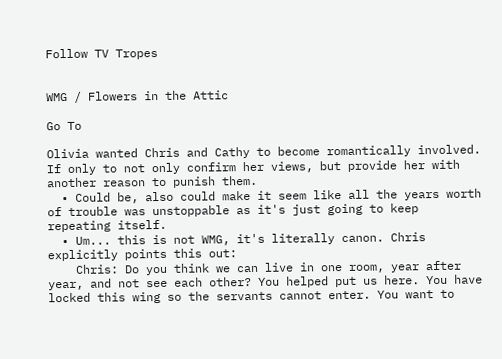Follow TV Tropes


WMG / Flowers in the Attic

Go To

Olivia wanted Chris and Cathy to become romantically involved.
If only to not only confirm her views, but provide her with another reason to punish them.
  • Could be, also could make it seem like all the years worth of trouble was unstoppable as it's just going to keep repeating itself.
  • Um... this is not WMG, it's literally canon. Chris explicitly points this out:
    Chris: Do you think we can live in one room, year after year, and not see each other? You helped put us here. You have locked this wing so the servants cannot enter. You want to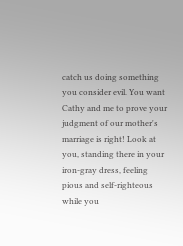catch us doing something you consider evil. You want Cathy and me to prove your judgment of our mother's marriage is right! Look at you, standing there in your iron-gray dress, feeling pious and self-righteous while you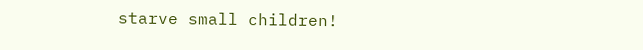starve small children!